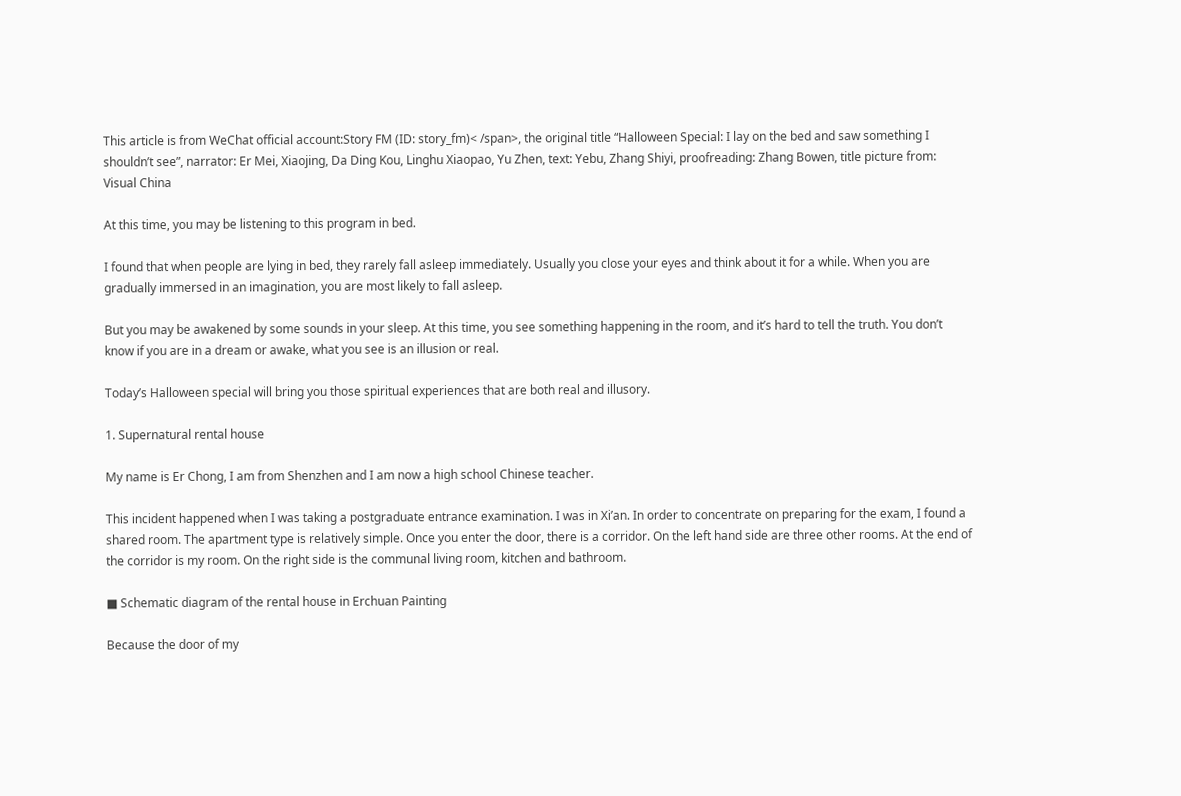This article is from WeChat official account:Story FM (ID: story_fm)< /span>, the original title “Halloween Special: I lay on the bed and saw something I shouldn’t see”, narrator: Er Mei, Xiaojing, Da Ding Kou, Linghu Xiaopao, Yu Zhen, text: Yebu, Zhang Shiyi, proofreading: Zhang Bowen, title picture from: Visual China

At this time, you may be listening to this program in bed.

I found that when people are lying in bed, they rarely fall asleep immediately. Usually you close your eyes and think about it for a while. When you are gradually immersed in an imagination, you are most likely to fall asleep.

But you may be awakened by some sounds in your sleep. At this time, you see something happening in the room, and it’s hard to tell the truth. You don’t know if you are in a dream or awake, what you see is an illusion or real.

Today’s Halloween special will bring you those spiritual experiences that are both real and illusory.

1. Supernatural rental house

My name is Er Chong, I am from Shenzhen and I am now a high school Chinese teacher.

This incident happened when I was taking a postgraduate entrance examination. I was in Xi’an. In order to concentrate on preparing for the exam, I found a shared room. The apartment type is relatively simple. Once you enter the door, there is a corridor. On the left hand side are three other rooms. At the end of the corridor is my room. On the right side is the communal living room, kitchen and bathroom.

■ Schematic diagram of the rental house in Erchuan Painting

Because the door of my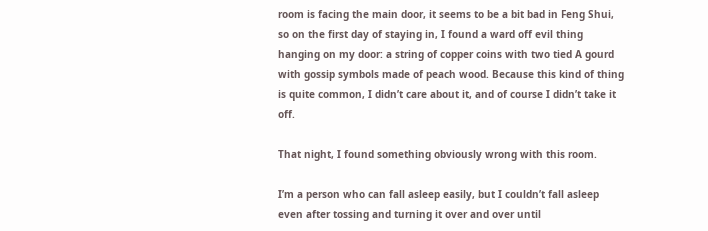room is facing the main door, it seems to be a bit bad in Feng Shui, so on the first day of staying in, I found a ward off evil thing hanging on my door: a string of copper coins with two tied A gourd with gossip symbols made of peach wood. Because this kind of thing is quite common, I didn’t care about it, and of course I didn’t take it off.

That night, I found something obviously wrong with this room.

I’m a person who can fall asleep easily, but I couldn’t fall asleep even after tossing and turning it over and over until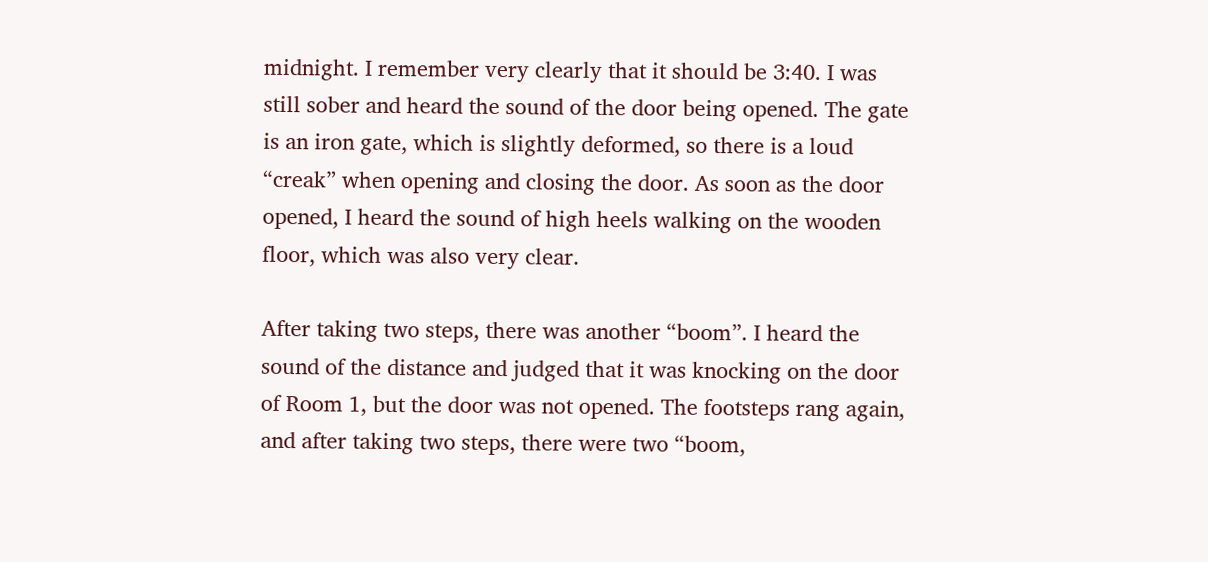midnight. I remember very clearly that it should be 3:40. I was still sober and heard the sound of the door being opened. The gate is an iron gate, which is slightly deformed, so there is a loud “creak” when opening and closing the door. As soon as the door opened, I heard the sound of high heels walking on the wooden floor, which was also very clear.

After taking two steps, there was another “boom”. I heard the sound of the distance and judged that it was knocking on the door of Room 1, but the door was not opened. The footsteps rang again, and after taking two steps, there were two “boom,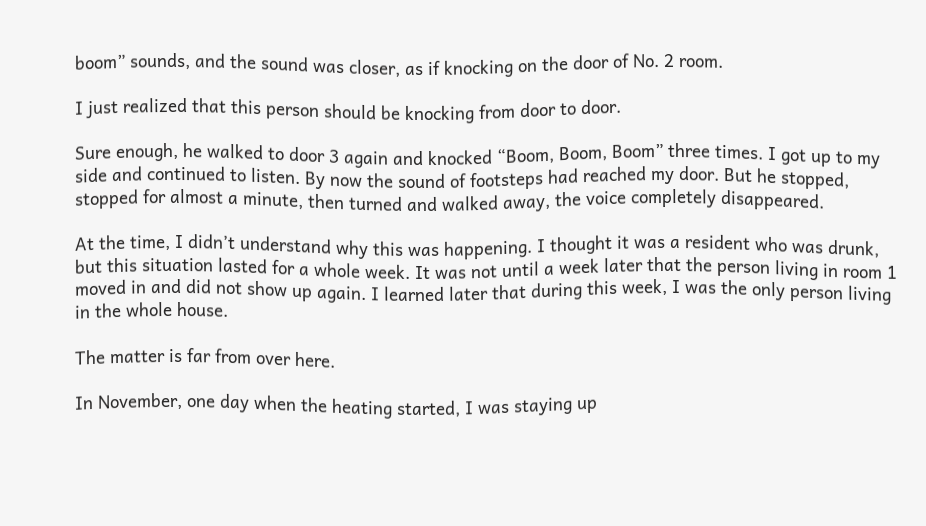boom” sounds, and the sound was closer, as if knocking on the door of No. 2 room.

I just realized that this person should be knocking from door to door.

Sure enough, he walked to door 3 again and knocked “Boom, Boom, Boom” three times. I got up to my side and continued to listen. By now the sound of footsteps had reached my door. But he stopped, stopped for almost a minute, then turned and walked away, the voice completely disappeared.

At the time, I didn’t understand why this was happening. I thought it was a resident who was drunk, but this situation lasted for a whole week. It was not until a week later that the person living in room 1 moved in and did not show up again. I learned later that during this week, I was the only person living in the whole house.

The matter is far from over here.

In November, one day when the heating started, I was staying up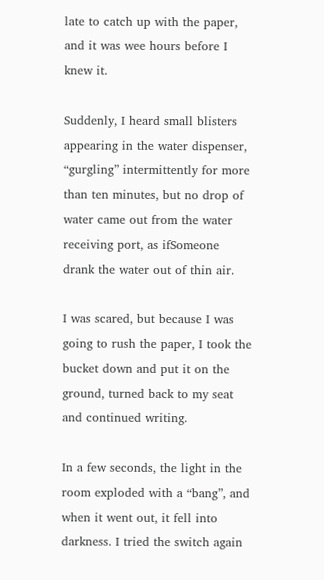late to catch up with the paper, and it was wee hours before I knew it.

Suddenly, I heard small blisters appearing in the water dispenser, “gurgling” intermittently for more than ten minutes, but no drop of water came out from the water receiving port, as ifSomeone drank the water out of thin air.

I was scared, but because I was going to rush the paper, I took the bucket down and put it on the ground, turned back to my seat and continued writing.

In a few seconds, the light in the room exploded with a “bang”, and when it went out, it fell into darkness. I tried the switch again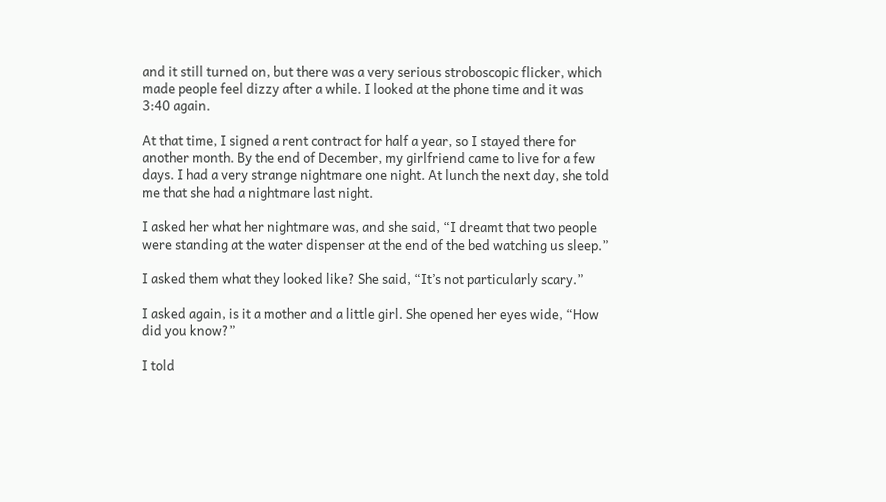and it still turned on, but there was a very serious stroboscopic flicker, which made people feel dizzy after a while. I looked at the phone time and it was 3:40 again.

At that time, I signed a rent contract for half a year, so I stayed there for another month. By the end of December, my girlfriend came to live for a few days. I had a very strange nightmare one night. At lunch the next day, she told me that she had a nightmare last night.

I asked her what her nightmare was, and she said, “I dreamt that two people were standing at the water dispenser at the end of the bed watching us sleep.”

I asked them what they looked like? She said, “It’s not particularly scary.”

I asked again, is it a mother and a little girl. She opened her eyes wide, “How did you know?”

I told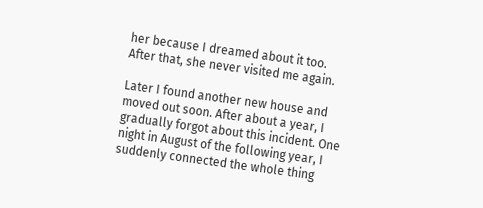her because I dreamed about it too. After that, she never visited me again.

Later I found another new house and moved out soon. After about a year, I gradually forgot about this incident. One night in August of the following year, I suddenly connected the whole thing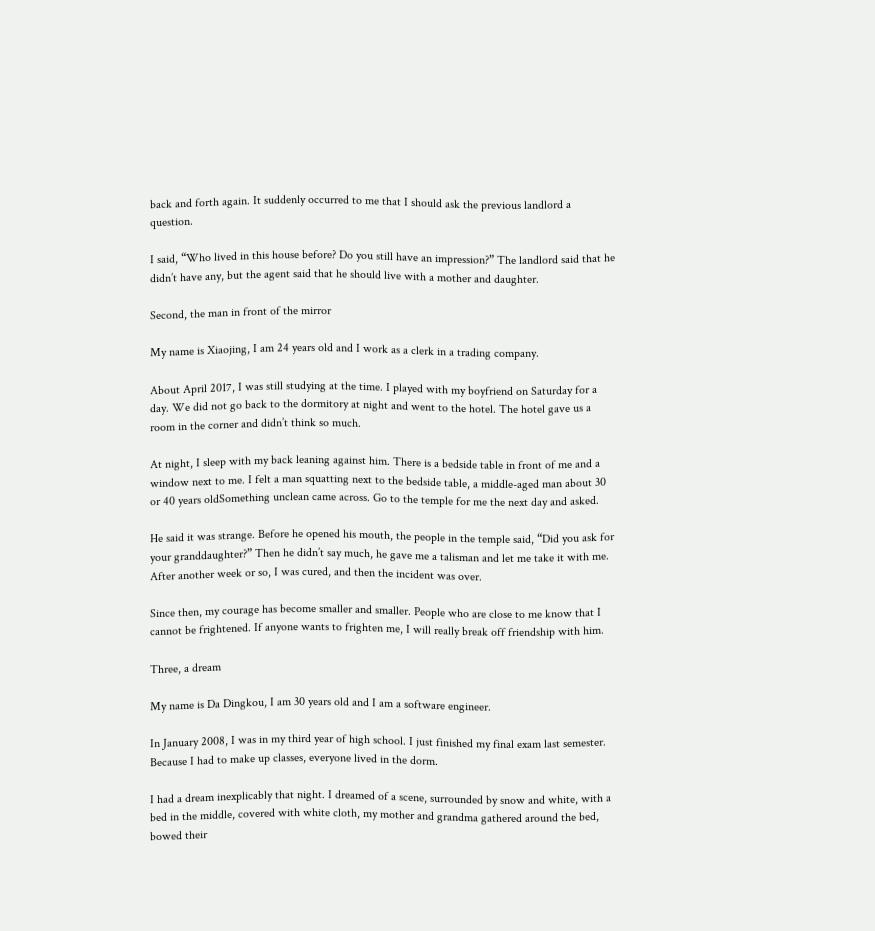back and forth again. It suddenly occurred to me that I should ask the previous landlord a question.

I said, “Who lived in this house before? Do you still have an impression?” The landlord said that he didn’t have any, but the agent said that he should live with a mother and daughter.

Second, the man in front of the mirror

My name is Xiaojing, I am 24 years old and I work as a clerk in a trading company.

About April 2017, I was still studying at the time. I played with my boyfriend on Saturday for a day. We did not go back to the dormitory at night and went to the hotel. The hotel gave us a room in the corner and didn’t think so much.

At night, I sleep with my back leaning against him. There is a bedside table in front of me and a window next to me. I felt a man squatting next to the bedside table, a middle-aged man about 30 or 40 years oldSomething unclean came across. Go to the temple for me the next day and asked.

He said it was strange. Before he opened his mouth, the people in the temple said, “Did you ask for your granddaughter?” Then he didn’t say much, he gave me a talisman and let me take it with me. After another week or so, I was cured, and then the incident was over.

Since then, my courage has become smaller and smaller. People who are close to me know that I cannot be frightened. If anyone wants to frighten me, I will really break off friendship with him.

Three, a dream

My name is Da Dingkou, I am 30 years old and I am a software engineer.

In January 2008, I was in my third year of high school. I just finished my final exam last semester. Because I had to make up classes, everyone lived in the dorm.

I had a dream inexplicably that night. I dreamed of a scene, surrounded by snow and white, with a bed in the middle, covered with white cloth, my mother and grandma gathered around the bed, bowed their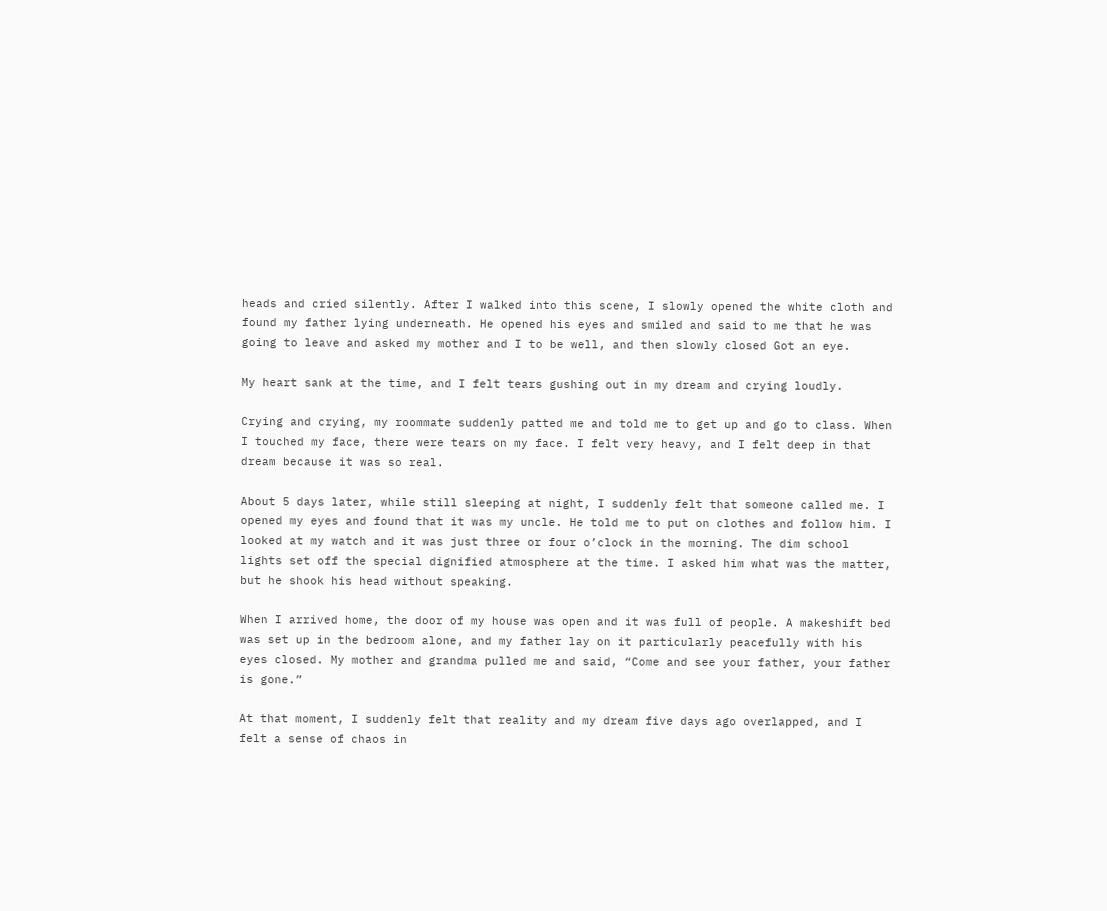heads and cried silently. After I walked into this scene, I slowly opened the white cloth and found my father lying underneath. He opened his eyes and smiled and said to me that he was going to leave and asked my mother and I to be well, and then slowly closed Got an eye.

My heart sank at the time, and I felt tears gushing out in my dream and crying loudly.

Crying and crying, my roommate suddenly patted me and told me to get up and go to class. When I touched my face, there were tears on my face. I felt very heavy, and I felt deep in that dream because it was so real.

About 5 days later, while still sleeping at night, I suddenly felt that someone called me. I opened my eyes and found that it was my uncle. He told me to put on clothes and follow him. I looked at my watch and it was just three or four o’clock in the morning. The dim school lights set off the special dignified atmosphere at the time. I asked him what was the matter, but he shook his head without speaking.

When I arrived home, the door of my house was open and it was full of people. A makeshift bed was set up in the bedroom alone, and my father lay on it particularly peacefully with his eyes closed. My mother and grandma pulled me and said, “Come and see your father, your father is gone.”

At that moment, I suddenly felt that reality and my dream five days ago overlapped, and I felt a sense of chaos in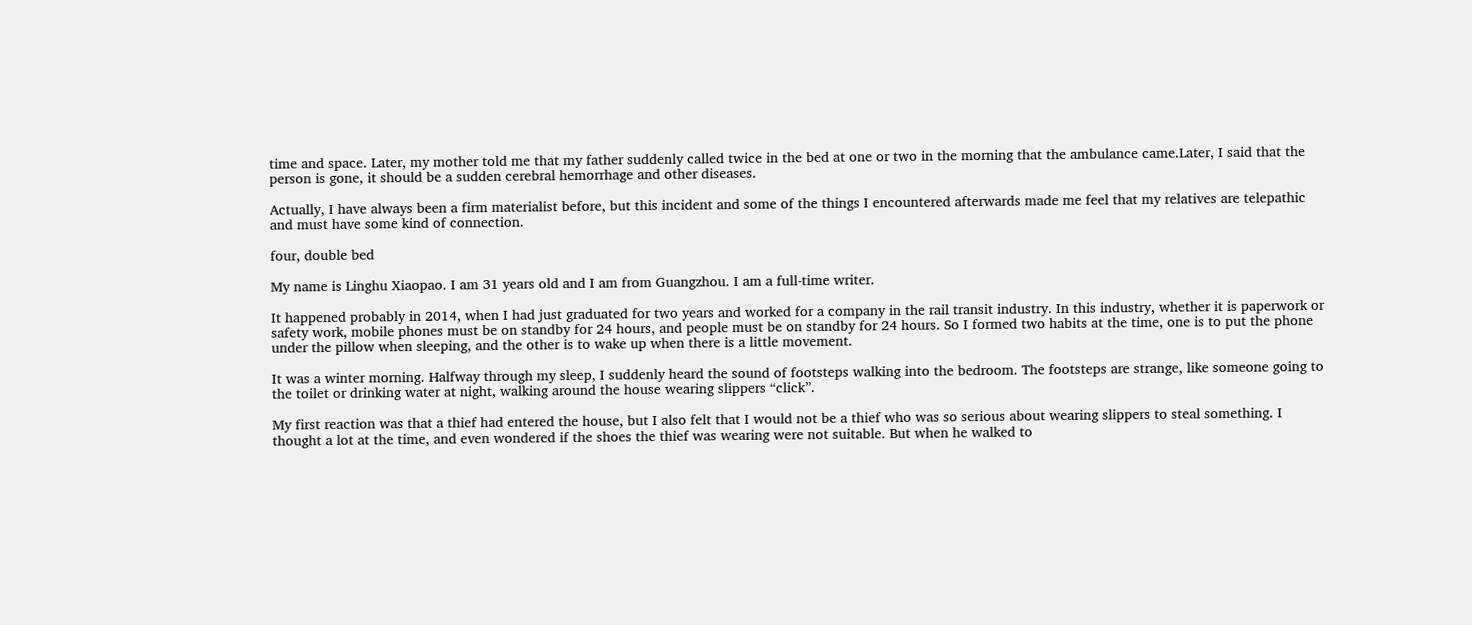time and space. Later, my mother told me that my father suddenly called twice in the bed at one or two in the morning that the ambulance came.Later, I said that the person is gone, it should be a sudden cerebral hemorrhage and other diseases.

Actually, I have always been a firm materialist before, but this incident and some of the things I encountered afterwards made me feel that my relatives are telepathic and must have some kind of connection.

four, double bed

My name is Linghu Xiaopao. I am 31 years old and I am from Guangzhou. I am a full-time writer.

It happened probably in 2014, when I had just graduated for two years and worked for a company in the rail transit industry. In this industry, whether it is paperwork or safety work, mobile phones must be on standby for 24 hours, and people must be on standby for 24 hours. So I formed two habits at the time, one is to put the phone under the pillow when sleeping, and the other is to wake up when there is a little movement.

It was a winter morning. Halfway through my sleep, I suddenly heard the sound of footsteps walking into the bedroom. The footsteps are strange, like someone going to the toilet or drinking water at night, walking around the house wearing slippers “click”.

My first reaction was that a thief had entered the house, but I also felt that I would not be a thief who was so serious about wearing slippers to steal something. I thought a lot at the time, and even wondered if the shoes the thief was wearing were not suitable. But when he walked to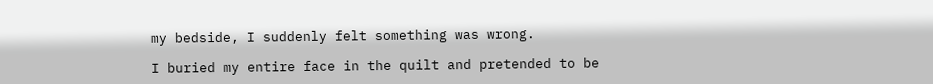my bedside, I suddenly felt something was wrong.

I buried my entire face in the quilt and pretended to be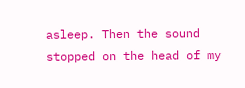asleep. Then the sound stopped on the head of my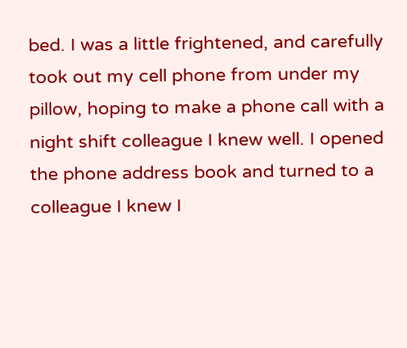bed. I was a little frightened, and carefully took out my cell phone from under my pillow, hoping to make a phone call with a night shift colleague I knew well. I opened the phone address book and turned to a colleague I knew I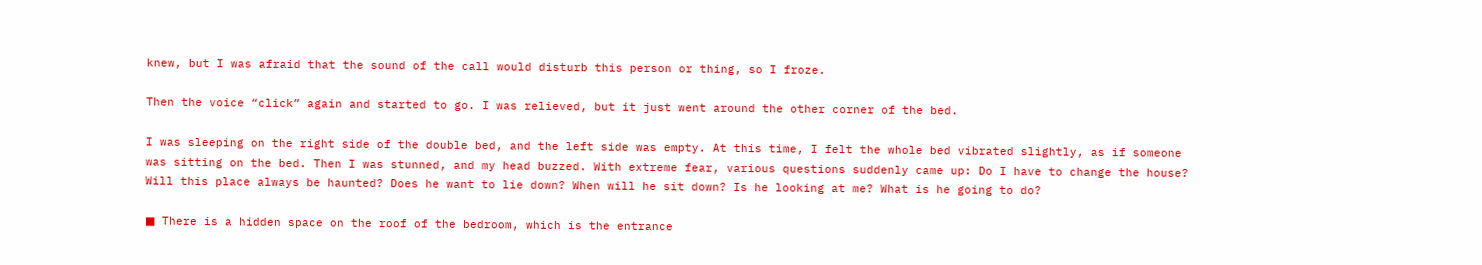knew, but I was afraid that the sound of the call would disturb this person or thing, so I froze.

Then the voice “click” again and started to go. I was relieved, but it just went around the other corner of the bed.

I was sleeping on the right side of the double bed, and the left side was empty. At this time, I felt the whole bed vibrated slightly, as if someone was sitting on the bed. Then I was stunned, and my head buzzed. With extreme fear, various questions suddenly came up: Do I have to change the house? Will this place always be haunted? Does he want to lie down? When will he sit down? Is he looking at me? What is he going to do?

■ There is a hidden space on the roof of the bedroom, which is the entrance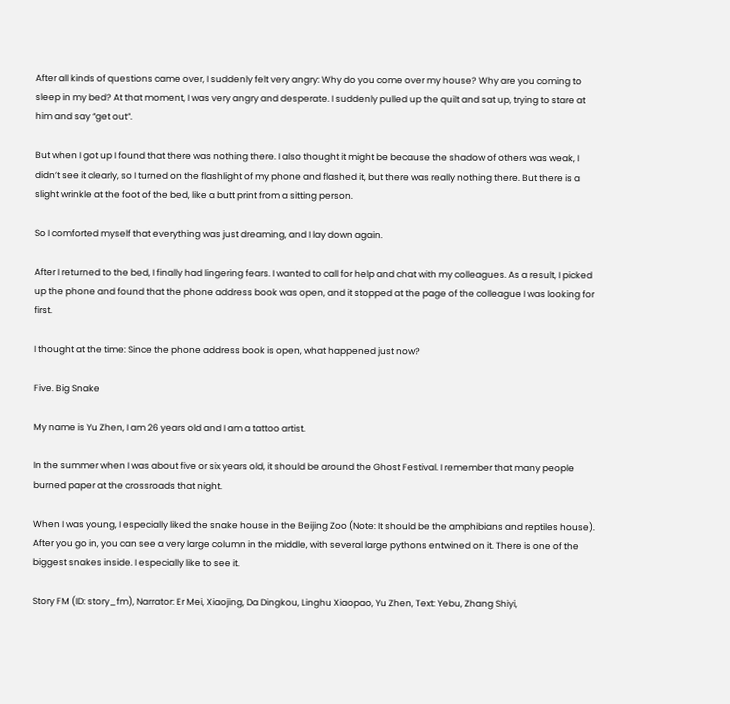After all kinds of questions came over, I suddenly felt very angry: Why do you come over my house? Why are you coming to sleep in my bed? At that moment, I was very angry and desperate. I suddenly pulled up the quilt and sat up, trying to stare at him and say “get out”.

But when I got up I found that there was nothing there. I also thought it might be because the shadow of others was weak, I didn’t see it clearly, so I turned on the flashlight of my phone and flashed it, but there was really nothing there. But there is a slight wrinkle at the foot of the bed, like a butt print from a sitting person.

So I comforted myself that everything was just dreaming, and I lay down again.

After I returned to the bed, I finally had lingering fears. I wanted to call for help and chat with my colleagues. As a result, I picked up the phone and found that the phone address book was open, and it stopped at the page of the colleague I was looking for first.

I thought at the time: Since the phone address book is open, what happened just now?

Five. Big Snake

My name is Yu Zhen, I am 26 years old and I am a tattoo artist.

In the summer when I was about five or six years old, it should be around the Ghost Festival. I remember that many people burned paper at the crossroads that night.

When I was young, I especially liked the snake house in the Beijing Zoo (Note: It should be the amphibians and reptiles house). After you go in, you can see a very large column in the middle, with several large pythons entwined on it. There is one of the biggest snakes inside. I especially like to see it.

Story FM (ID: story_fm), Narrator: Er Mei, Xiaojing, Da Dingkou, Linghu Xiaopao, Yu Zhen, Text: Yebu, Zhang Shiyi,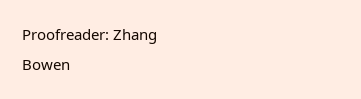Proofreader: Zhang Bowen